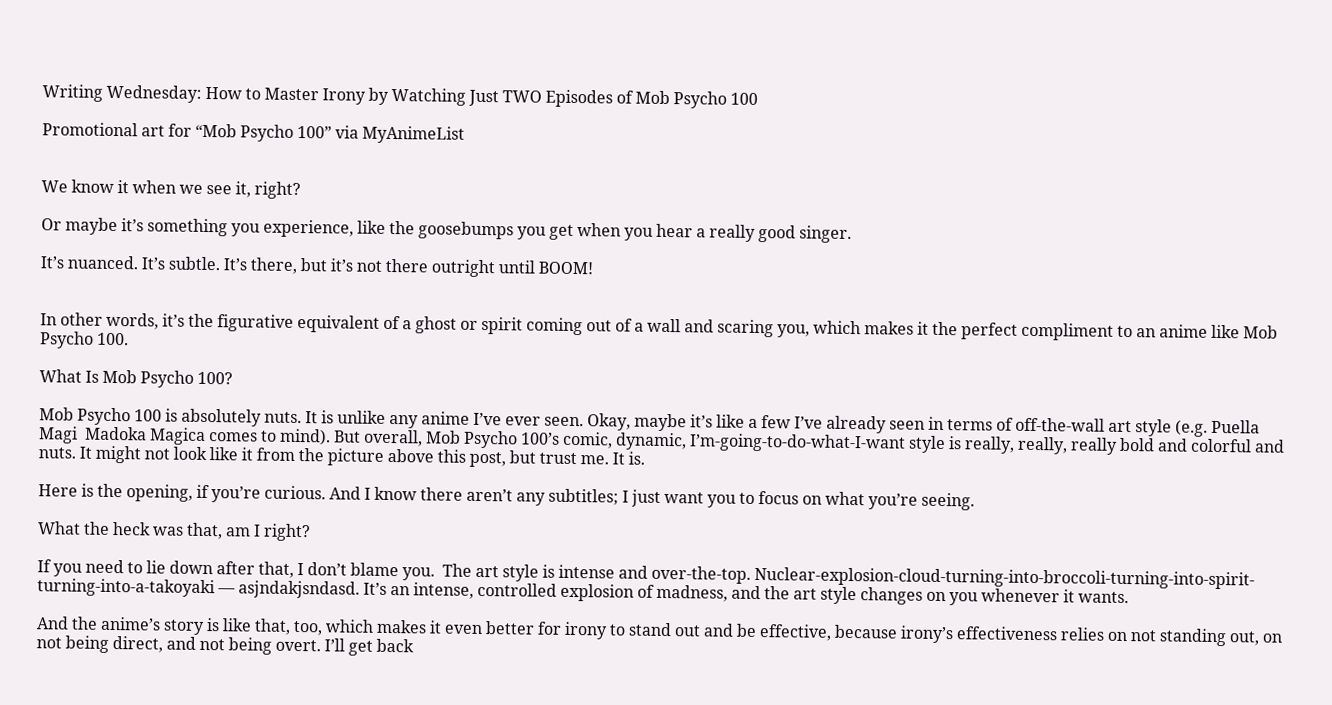Writing Wednesday: How to Master Irony by Watching Just TWO Episodes of Mob Psycho 100

Promotional art for “Mob Psycho 100” via MyAnimeList


We know it when we see it, right?

Or maybe it’s something you experience, like the goosebumps you get when you hear a really good singer.

It’s nuanced. It’s subtle. It’s there, but it’s not there outright until BOOM!


In other words, it’s the figurative equivalent of a ghost or spirit coming out of a wall and scaring you, which makes it the perfect compliment to an anime like Mob Psycho 100.

What Is Mob Psycho 100?

Mob Psycho 100 is absolutely nuts. It is unlike any anime I’ve ever seen. Okay, maybe it’s like a few I’ve already seen in terms of off-the-wall art style (e.g. Puella Magi  Madoka Magica comes to mind). But overall, Mob Psycho 100’s comic, dynamic, I’m-going-to-do-what-I-want style is really, really, really bold and colorful and nuts. It might not look like it from the picture above this post, but trust me. It is.

Here is the opening, if you’re curious. And I know there aren’t any subtitles; I just want you to focus on what you’re seeing.

What the heck was that, am I right?

If you need to lie down after that, I don’t blame you.  The art style is intense and over-the-top. Nuclear-explosion-cloud-turning-into-broccoli-turning-into-spirit-turning-into-a-takoyaki — asjndakjsndasd. It’s an intense, controlled explosion of madness, and the art style changes on you whenever it wants.

And the anime’s story is like that, too, which makes it even better for irony to stand out and be effective, because irony’s effectiveness relies on not standing out, on not being direct, and not being overt. I’ll get back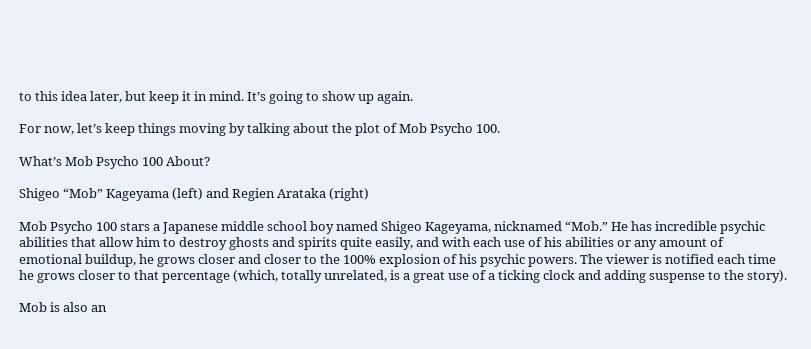to this idea later, but keep it in mind. It’s going to show up again.

For now, let’s keep things moving by talking about the plot of Mob Psycho 100.

What’s Mob Psycho 100 About?

Shigeo “Mob” Kageyama (left) and Regien Arataka (right)

Mob Psycho 100 stars a Japanese middle school boy named Shigeo Kageyama, nicknamed “Mob.” He has incredible psychic abilities that allow him to destroy ghosts and spirits quite easily, and with each use of his abilities or any amount of emotional buildup, he grows closer and closer to the 100% explosion of his psychic powers. The viewer is notified each time he grows closer to that percentage (which, totally unrelated, is a great use of a ticking clock and adding suspense to the story).

Mob is also an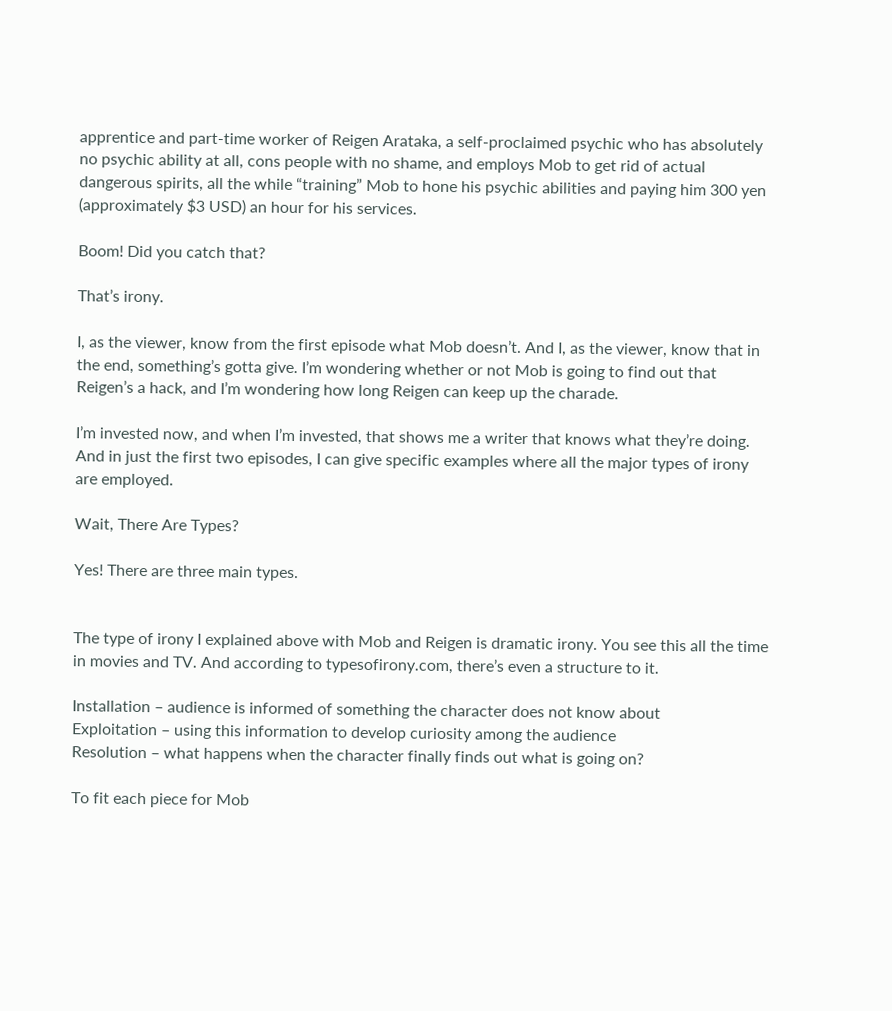apprentice and part-time worker of Reigen Arataka, a self-proclaimed psychic who has absolutely no psychic ability at all, cons people with no shame, and employs Mob to get rid of actual dangerous spirits, all the while “training” Mob to hone his psychic abilities and paying him 300 yen (approximately $3 USD) an hour for his services.

Boom! Did you catch that?

That’s irony.

I, as the viewer, know from the first episode what Mob doesn’t. And I, as the viewer, know that in the end, something’s gotta give. I’m wondering whether or not Mob is going to find out that Reigen’s a hack, and I’m wondering how long Reigen can keep up the charade.

I’m invested now, and when I’m invested, that shows me a writer that knows what they’re doing. And in just the first two episodes, I can give specific examples where all the major types of irony are employed.

Wait, There Are Types?

Yes! There are three main types.


The type of irony I explained above with Mob and Reigen is dramatic irony. You see this all the time in movies and TV. And according to typesofirony.com, there’s even a structure to it.

Installation – audience is informed of something the character does not know about
Exploitation – using this information to develop curiosity among the audience
Resolution – what happens when the character finally finds out what is going on?

To fit each piece for Mob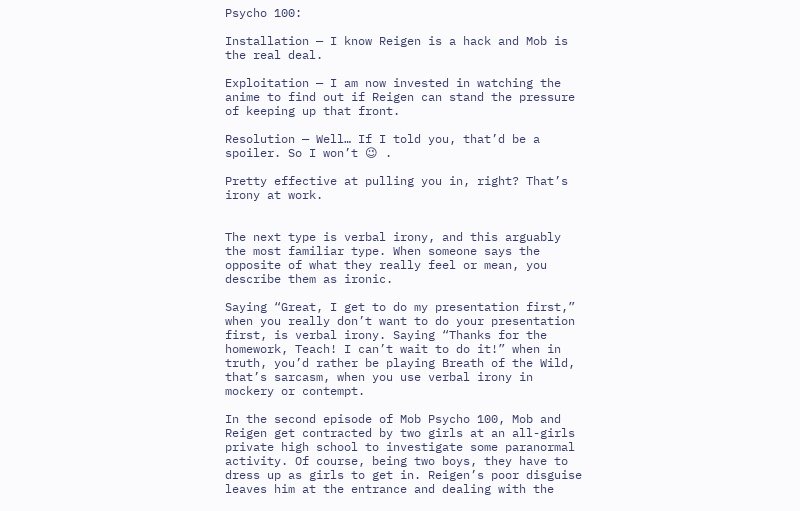Psycho 100:

Installation — I know Reigen is a hack and Mob is the real deal.

Exploitation — I am now invested in watching the anime to find out if Reigen can stand the pressure of keeping up that front.

Resolution — Well… If I told you, that’d be a spoiler. So I won’t 😉 .

Pretty effective at pulling you in, right? That’s irony at work.


The next type is verbal irony, and this arguably the most familiar type. When someone says the opposite of what they really feel or mean, you describe them as ironic.

Saying “Great, I get to do my presentation first,” when you really don’t want to do your presentation first, is verbal irony. Saying “Thanks for the homework, Teach! I can’t wait to do it!” when in truth, you’d rather be playing Breath of the Wild, that’s sarcasm, when you use verbal irony in mockery or contempt.

In the second episode of Mob Psycho 100, Mob and Reigen get contracted by two girls at an all-girls private high school to investigate some paranormal activity. Of course, being two boys, they have to dress up as girls to get in. Reigen’s poor disguise leaves him at the entrance and dealing with the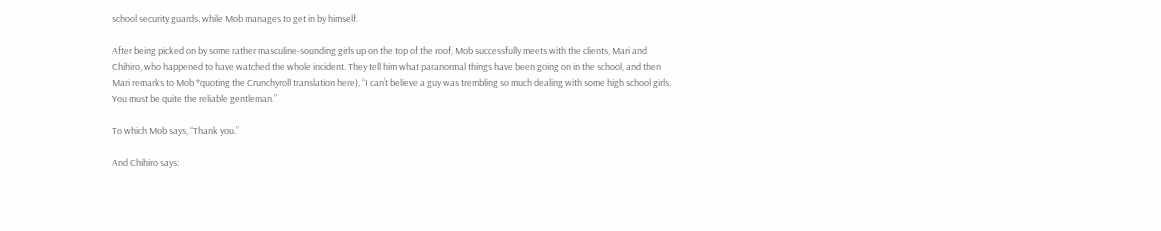school security guards, while Mob manages to get in by himself.

After being picked on by some rather masculine-sounding girls up on the top of the roof, Mob successfully meets with the clients, Mari and Chihiro, who happened to have watched the whole incident. They tell him what paranormal things have been going on in the school, and then Mari remarks to Mob *quoting the Crunchyroll translation here), “I can’t believe a guy was trembling so much dealing with some high school girls. You must be quite the reliable gentleman.”

To which Mob says, “Thank you.”

And Chihiro says: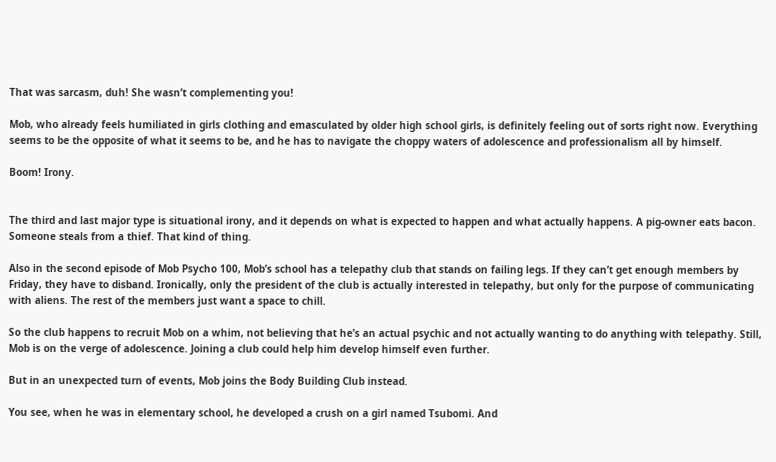That was sarcasm, duh! She wasn’t complementing you!

Mob, who already feels humiliated in girls clothing and emasculated by older high school girls, is definitely feeling out of sorts right now. Everything seems to be the opposite of what it seems to be, and he has to navigate the choppy waters of adolescence and professionalism all by himself.

Boom! Irony.


The third and last major type is situational irony, and it depends on what is expected to happen and what actually happens. A pig-owner eats bacon. Someone steals from a thief. That kind of thing.

Also in the second episode of Mob Psycho 100, Mob’s school has a telepathy club that stands on failing legs. If they can’t get enough members by Friday, they have to disband. Ironically, only the president of the club is actually interested in telepathy, but only for the purpose of communicating with aliens. The rest of the members just want a space to chill.

So the club happens to recruit Mob on a whim, not believing that he’s an actual psychic and not actually wanting to do anything with telepathy. Still, Mob is on the verge of adolescence. Joining a club could help him develop himself even further.

But in an unexpected turn of events, Mob joins the Body Building Club instead.

You see, when he was in elementary school, he developed a crush on a girl named Tsubomi. And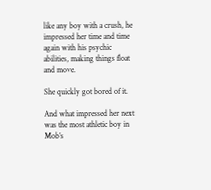like any boy with a crush, he impressed her time and time again with his psychic abilities, making things float and move.

She quickly got bored of it.

And what impressed her next was the most athletic boy in Mob’s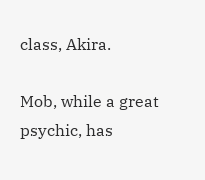class, Akira.

Mob, while a great psychic, has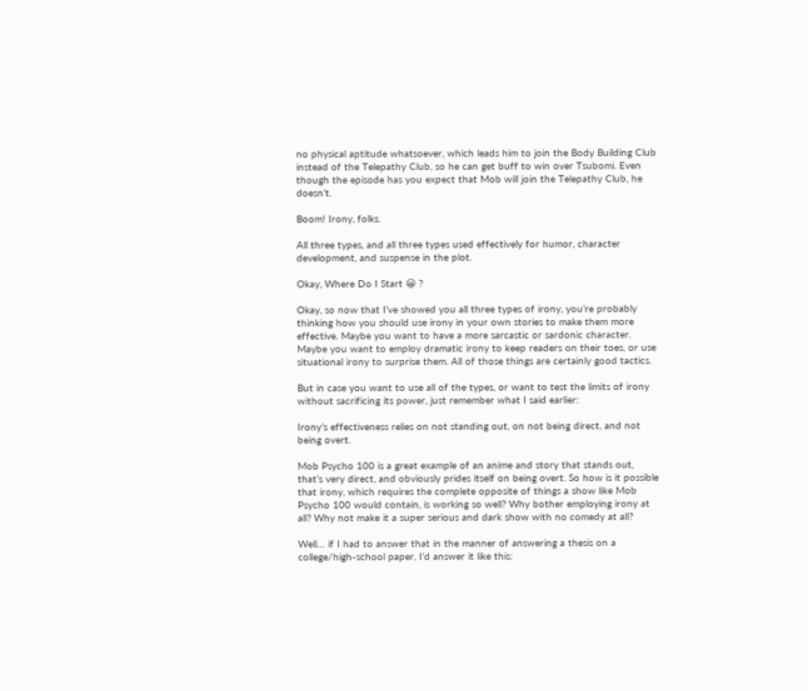no physical aptitude whatsoever, which leads him to join the Body Building Club instead of the Telepathy Club, so he can get buff to win over Tsubomi. Even though the episode has you expect that Mob will join the Telepathy Club, he doesn’t.

Boom! Irony, folks.

All three types, and all three types used effectively for humor, character development, and suspense in the plot.

Okay, Where Do I Start 😀 ?

Okay, so now that I’ve showed you all three types of irony, you’re probably thinking how you should use irony in your own stories to make them more effective. Maybe you want to have a more sarcastic or sardonic character. Maybe you want to employ dramatic irony to keep readers on their toes, or use situational irony to surprise them. All of those things are certainly good tactics.

But in case you want to use all of the types, or want to test the limits of irony without sacrificing its power, just remember what I said earlier:

Irony’s effectiveness relies on not standing out, on not being direct, and not being overt.

Mob Psycho 100 is a great example of an anime and story that stands out, that’s very direct, and obviously prides itself on being overt. So how is it possible that irony, which requires the complete opposite of things a show like Mob Psycho 100 would contain, is working so well? Why bother employing irony at all? Why not make it a super serious and dark show with no comedy at all?

Well… if I had to answer that in the manner of answering a thesis on a college/high-school paper, I’d answer it like this: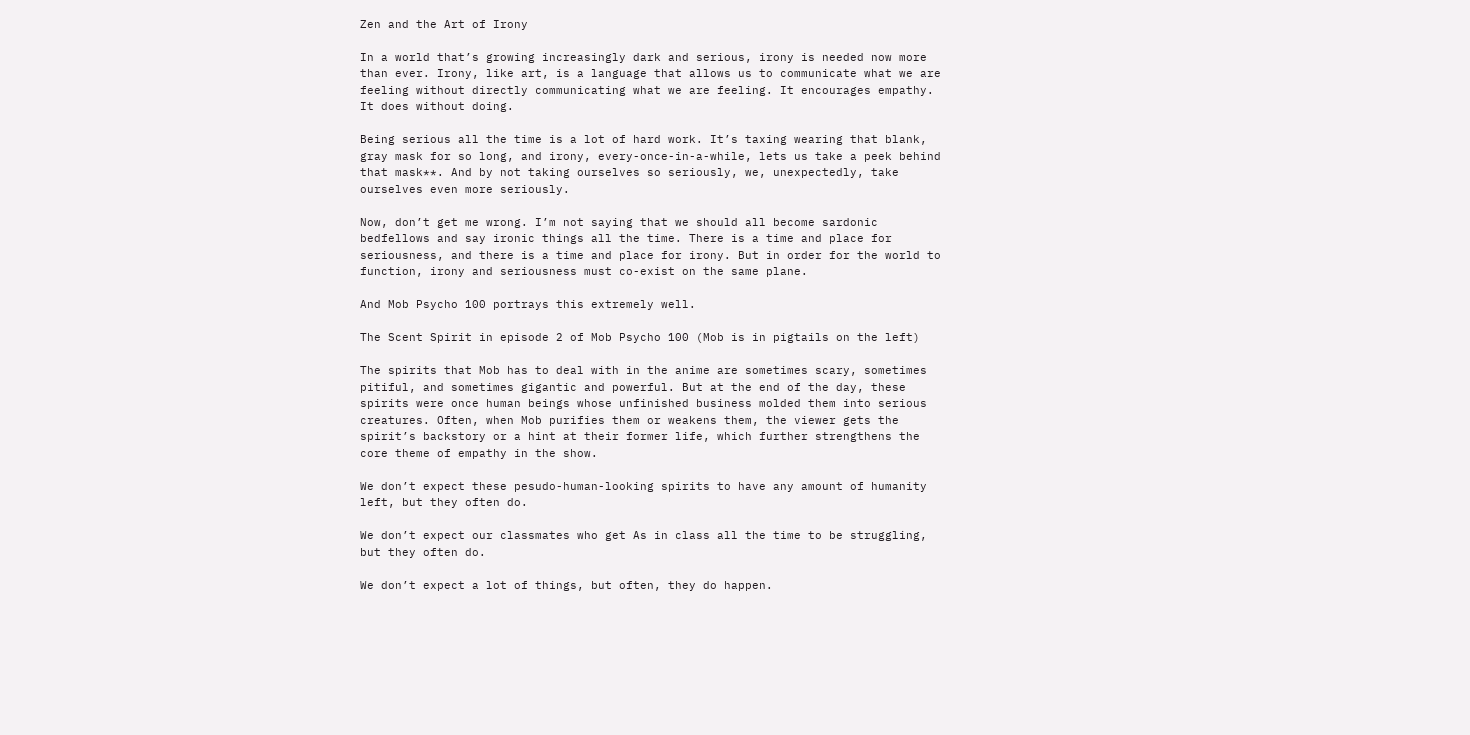Zen and the Art of Irony

In a world that’s growing increasingly dark and serious, irony is needed now more than ever. Irony, like art, is a language that allows us to communicate what we are feeling without directly communicating what we are feeling. It encourages empathy. It does without doing.

Being serious all the time is a lot of hard work. It’s taxing wearing that blank, gray mask for so long, and irony, every-once-in-a-while, lets us take a peek behind that mask**. And by not taking ourselves so seriously, we, unexpectedly, take ourselves even more seriously.

Now, don’t get me wrong. I’m not saying that we should all become sardonic bedfellows and say ironic things all the time. There is a time and place for seriousness, and there is a time and place for irony. But in order for the world to function, irony and seriousness must co-exist on the same plane.

And Mob Psycho 100 portrays this extremely well.

The Scent Spirit in episode 2 of Mob Psycho 100 (Mob is in pigtails on the left)

The spirits that Mob has to deal with in the anime are sometimes scary, sometimes pitiful, and sometimes gigantic and powerful. But at the end of the day, these spirits were once human beings whose unfinished business molded them into serious creatures. Often, when Mob purifies them or weakens them, the viewer gets the spirit’s backstory or a hint at their former life, which further strengthens the core theme of empathy in the show.

We don’t expect these pesudo-human-looking spirits to have any amount of humanity left, but they often do.

We don’t expect our classmates who get As in class all the time to be struggling, but they often do.

We don’t expect a lot of things, but often, they do happen.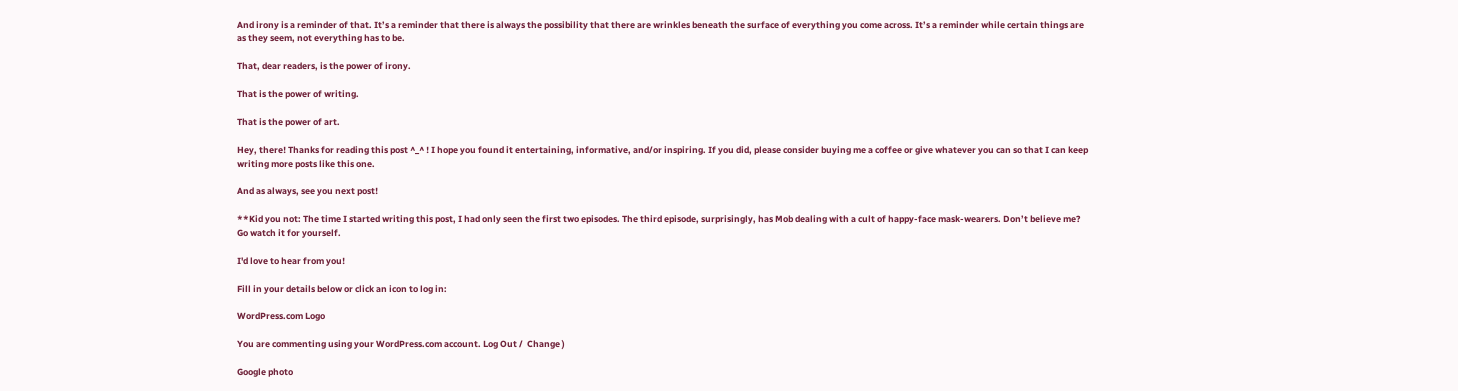And irony is a reminder of that. It’s a reminder that there is always the possibility that there are wrinkles beneath the surface of everything you come across. It’s a reminder while certain things are as they seem, not everything has to be.

That, dear readers, is the power of irony.

That is the power of writing.

That is the power of art.

Hey, there! Thanks for reading this post ^_^ ! I hope you found it entertaining, informative, and/or inspiring. If you did, please consider buying me a coffee or give whatever you can so that I can keep writing more posts like this one.

And as always, see you next post!

**Kid you not: The time I started writing this post, I had only seen the first two episodes. The third episode, surprisingly, has Mob dealing with a cult of happy-face mask-wearers. Don’t believe me? Go watch it for yourself.

I'd love to hear from you!

Fill in your details below or click an icon to log in:

WordPress.com Logo

You are commenting using your WordPress.com account. Log Out /  Change )

Google photo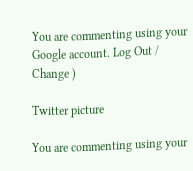You are commenting using your Google account. Log Out /  Change )

Twitter picture

You are commenting using your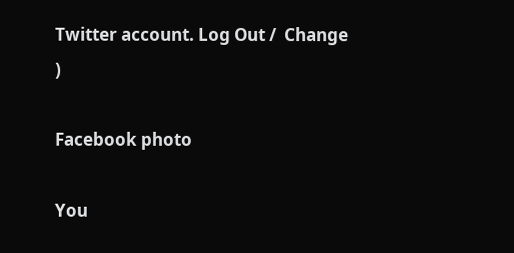Twitter account. Log Out /  Change )

Facebook photo

You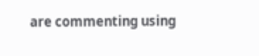are commenting using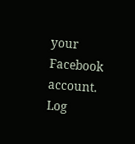your Facebook account. Log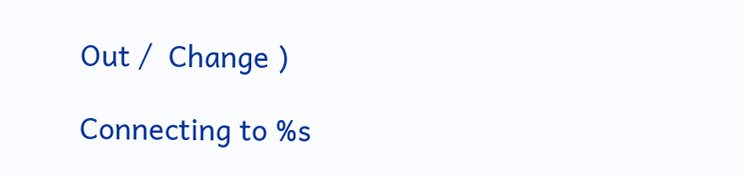Out /  Change )

Connecting to %s